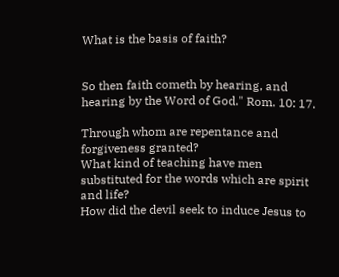What is the basis of faith?


So then faith cometh by hearing, and hearing by the Word of God." Rom. 10: 17.

Through whom are repentance and forgiveness granted?
What kind of teaching have men substituted for the words which are spirit and life?
How did the devil seek to induce Jesus to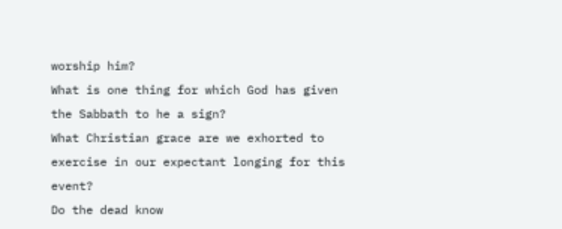worship him?
What is one thing for which God has given the Sabbath to he a sign?
What Christian grace are we exhorted to exercise in our expectant longing for this event?
Do the dead know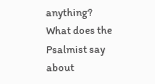anything?
What does the Psalmist say about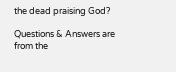the dead praising God?

Questions & Answers are from the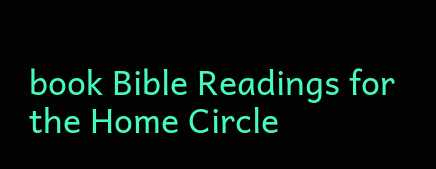book Bible Readings for the Home Circle